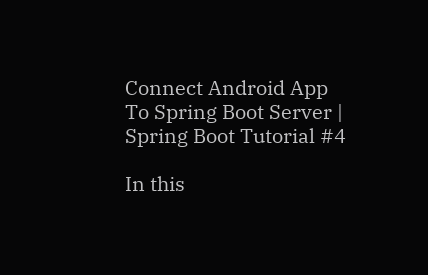Connect Android App To Spring Boot Server | Spring Boot Tutorial #4

In this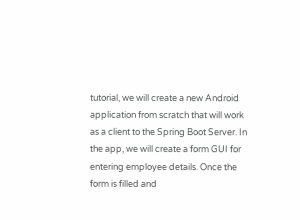tutorial, we will create a new Android application from scratch that will work as a client to the Spring Boot Server. In the app, we will create a form GUI for entering employee details. Once the form is filled and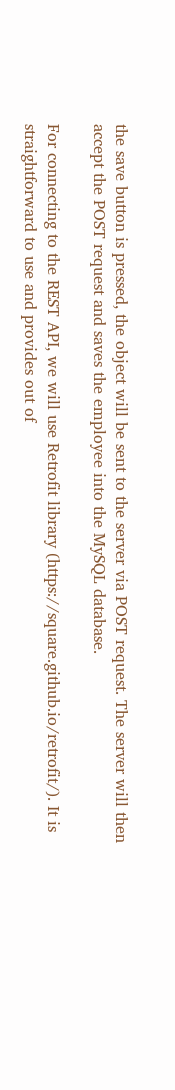the save button is pressed, the object will be sent to the server via POST request. The server will then accept the POST request and saves the employee into the MySQL database.

For connecting to the REST API, we will use Retrofit library (https://square.github.io/retrofit/). It is straightforward to use and provides out of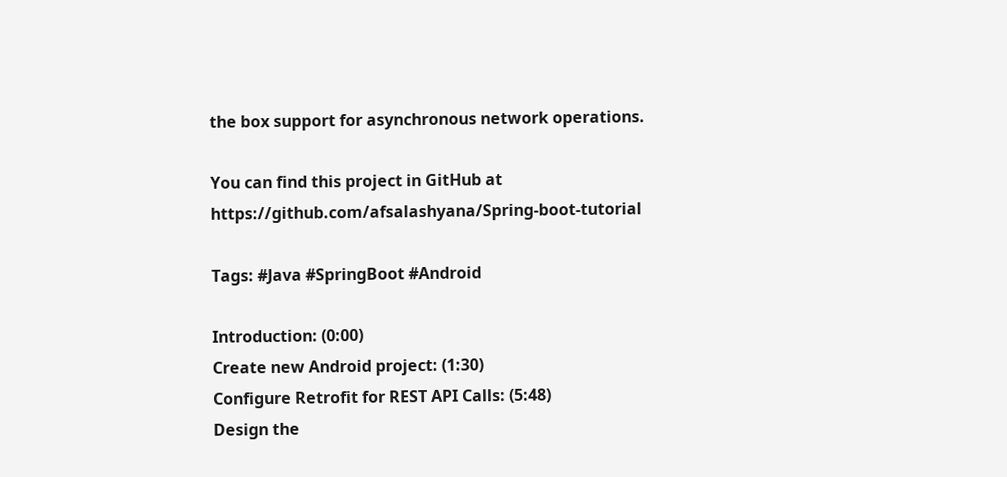the box support for asynchronous network operations.

You can find this project in GitHub at https://github.com/afsalashyana/Spring-boot-tutorial

Tags: #Java #SpringBoot #Android

Introduction: (0:00)
Create new Android project: (1:30)
Configure Retrofit for REST API Calls: (5:48)
Design the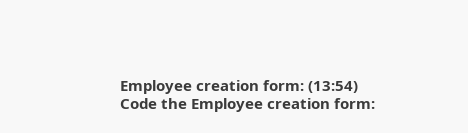Employee creation form: (13:54)
Code the Employee creation form: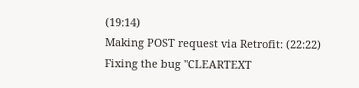(19:14)
Making POST request via Retrofit: (22:22)
Fixing the bug "CLEARTEXT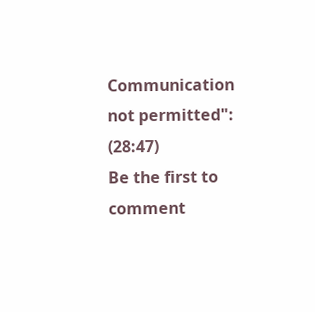Communication not permitted": (28:47)
Be the first to comment